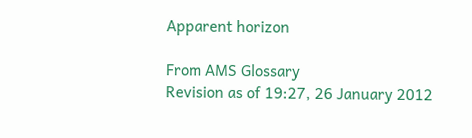Apparent horizon

From AMS Glossary
Revision as of 19:27, 26 January 2012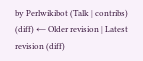by Perlwikibot (Talk | contribs)
(diff) ← Older revision | Latest revision (diff)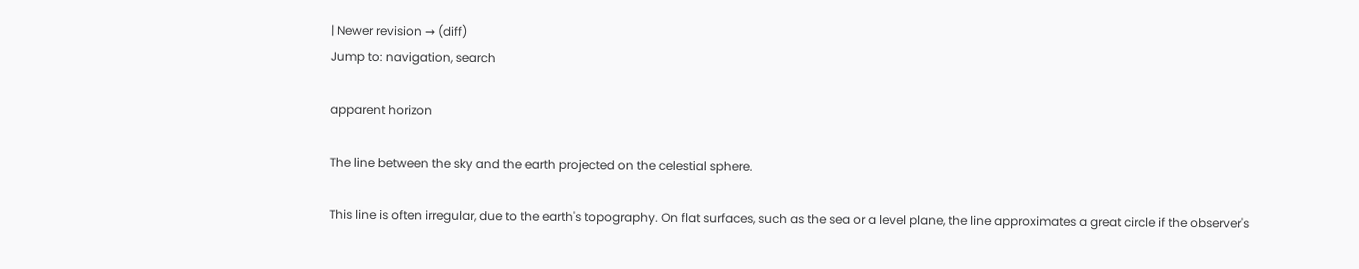| Newer revision → (diff)
Jump to: navigation, search

apparent horizon

The line between the sky and the earth projected on the celestial sphere.

This line is often irregular, due to the earth's topography. On flat surfaces, such as the sea or a level plane, the line approximates a great circle if the observer's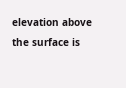elevation above the surface is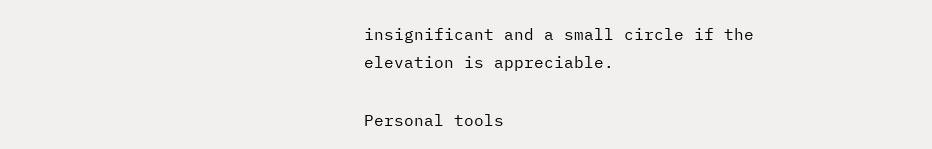insignificant and a small circle if the elevation is appreciable.

Personal tools